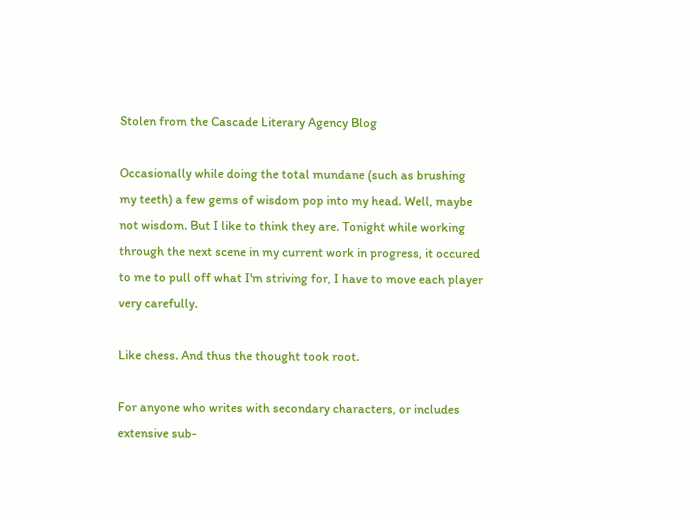Stolen from the Cascade Literary Agency Blog

Occasionally while doing the total mundane (such as brushing my teeth) a few gems of wisdom pop into my head. Well, maybe not wisdom. But I like to think they are. Tonight while working through the next scene in my current work in progress, it occured to me to pull off what I'm striving for, I have to move each player very carefully.

Like chess. And thus the thought took root.

For anyone who writes with secondary characters, or includes extensive sub-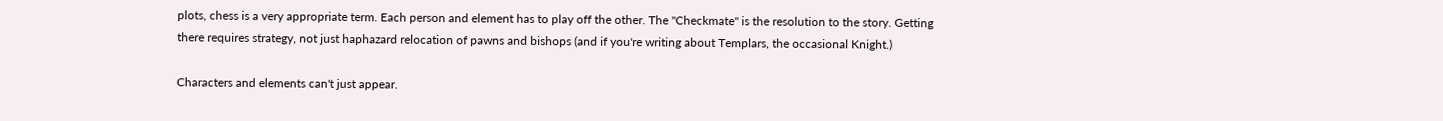plots, chess is a very appropriate term. Each person and element has to play off the other. The "Checkmate" is the resolution to the story. Getting there requires strategy, not just haphazard relocation of pawns and bishops (and if you're writing about Templars, the occasional Knight.)

Characters and elements can't just appear.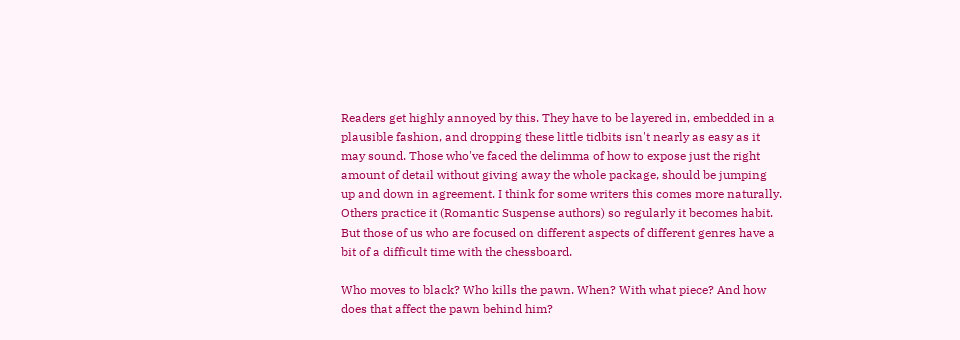Readers get highly annoyed by this. They have to be layered in, embedded in a plausible fashion, and dropping these little tidbits isn't nearly as easy as it may sound. Those who've faced the delimma of how to expose just the right amount of detail without giving away the whole package, should be jumping up and down in agreement. I think for some writers this comes more naturally. Others practice it (Romantic Suspense authors) so regularly it becomes habit. But those of us who are focused on different aspects of different genres have a bit of a difficult time with the chessboard.

Who moves to black? Who kills the pawn. When? With what piece? And how does that affect the pawn behind him?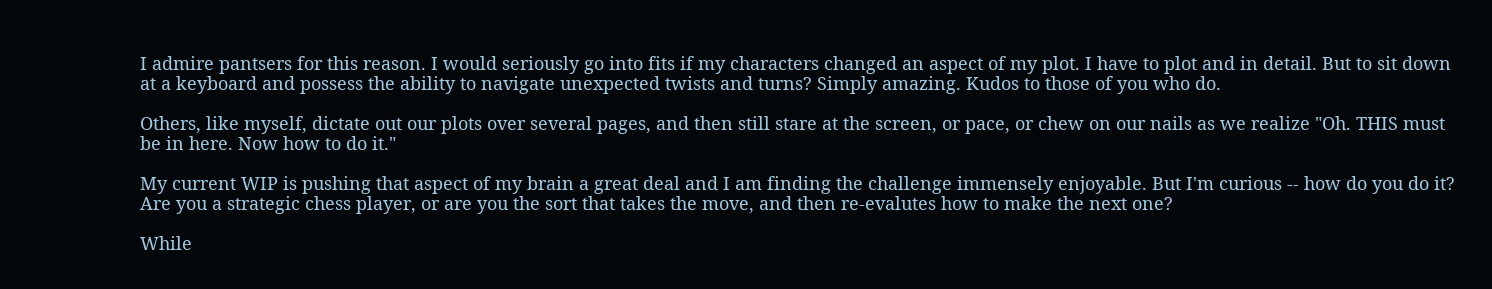I admire pantsers for this reason. I would seriously go into fits if my characters changed an aspect of my plot. I have to plot and in detail. But to sit down at a keyboard and possess the ability to navigate unexpected twists and turns? Simply amazing. Kudos to those of you who do.

Others, like myself, dictate out our plots over several pages, and then still stare at the screen, or pace, or chew on our nails as we realize "Oh. THIS must be in here. Now how to do it."

My current WIP is pushing that aspect of my brain a great deal and I am finding the challenge immensely enjoyable. But I'm curious -- how do you do it? Are you a strategic chess player, or are you the sort that takes the move, and then re-evalutes how to make the next one?

While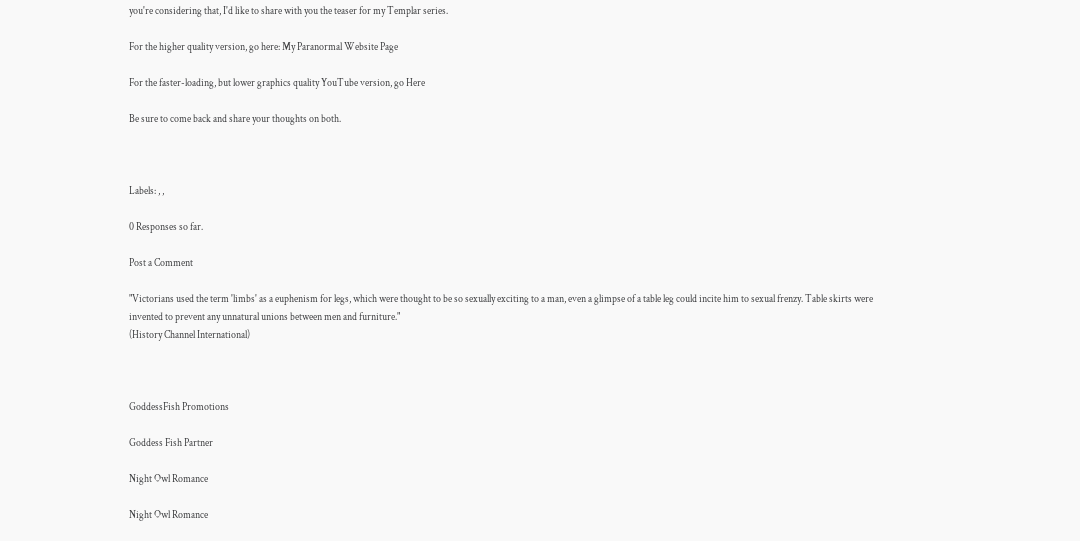you're considering that, I'd like to share with you the teaser for my Templar series.

For the higher quality version, go here: My Paranormal Website Page

For the faster-loading, but lower graphics quality YouTube version, go Here

Be sure to come back and share your thoughts on both.



Labels: , ,

0 Responses so far.

Post a Comment

"Victorians used the term 'limbs' as a euphenism for legs, which were thought to be so sexually exciting to a man, even a glimpse of a table leg could incite him to sexual frenzy. Table skirts were invented to prevent any unnatural unions between men and furniture."
(History Channel International)



GoddessFish Promotions

Goddess Fish Partner

Night Owl Romance

Night Owl Romance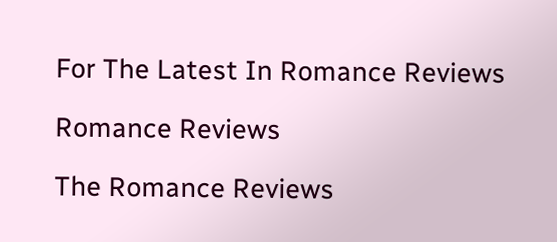For The Latest In Romance Reviews

Romance Reviews

The Romance Reviews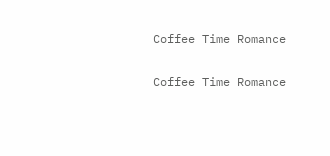Coffee Time Romance

Coffee Time Romance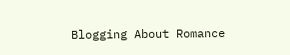Blogging About Romance